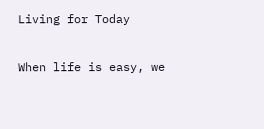Living for Today

When life is easy, we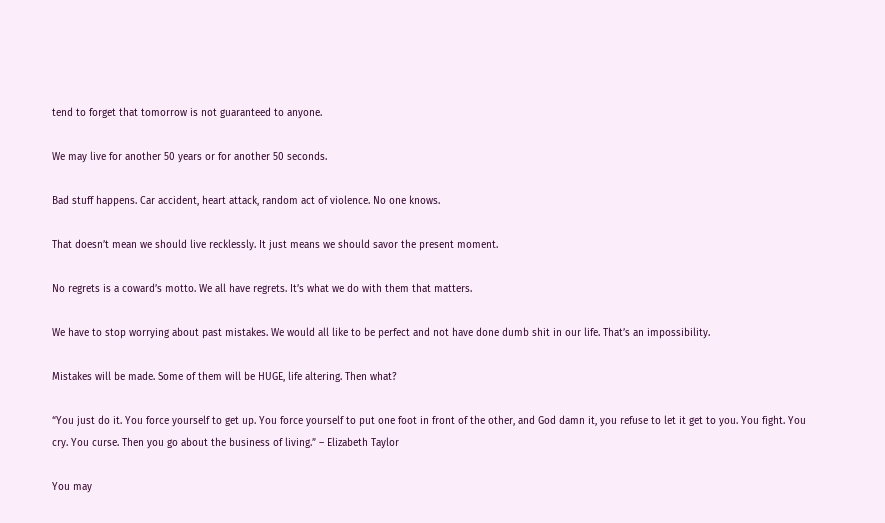tend to forget that tomorrow is not guaranteed to anyone.

We may live for another 50 years or for another 50 seconds.

Bad stuff happens. Car accident, heart attack, random act of violence. No one knows.

That doesn’t mean we should live recklessly. It just means we should savor the present moment.

No regrets is a coward’s motto. We all have regrets. It’s what we do with them that matters.

We have to stop worrying about past mistakes. We would all like to be perfect and not have done dumb shit in our life. That’s an impossibility.

Mistakes will be made. Some of them will be HUGE, life altering. Then what?

“You just do it. You force yourself to get up. You force yourself to put one foot in front of the other, and God damn it, you refuse to let it get to you. You fight. You cry. You curse. Then you go about the business of living.” – Elizabeth Taylor

You may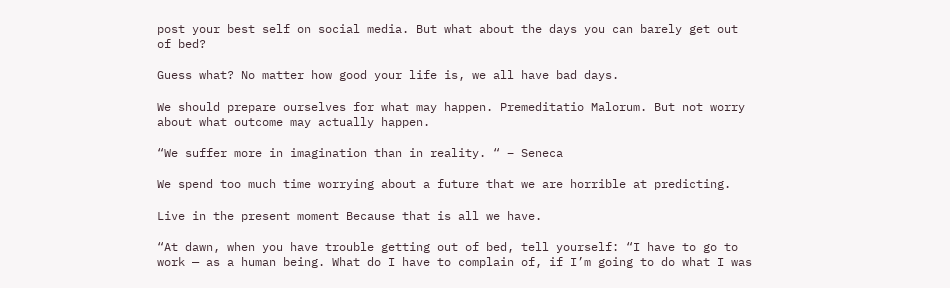post your best self on social media. But what about the days you can barely get out of bed?

Guess what? No matter how good your life is, we all have bad days.

We should prepare ourselves for what may happen. Premeditatio Malorum. But not worry about what outcome may actually happen.

“We suffer more in imagination than in reality. “ – Seneca

We spend too much time worrying about a future that we are horrible at predicting.

Live in the present moment Because that is all we have.

“At dawn, when you have trouble getting out of bed, tell yourself: “I have to go to work — as a human being. What do I have to complain of, if I’m going to do what I was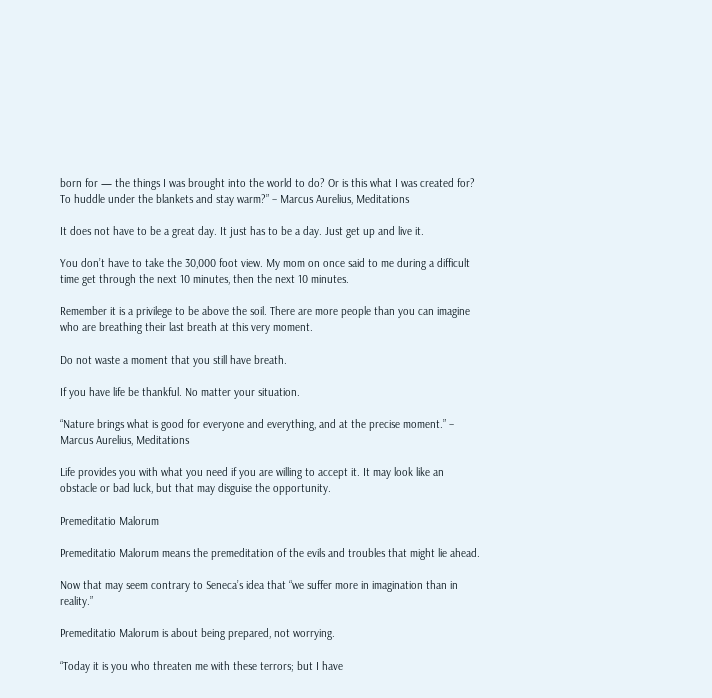born for — the things I was brought into the world to do? Or is this what I was created for? To huddle under the blankets and stay warm?” – Marcus Aurelius, Meditations

It does not have to be a great day. It just has to be a day. Just get up and live it.

You don’t have to take the 30,000 foot view. My mom on once said to me during a difficult time get through the next 10 minutes, then the next 10 minutes.

Remember it is a privilege to be above the soil. There are more people than you can imagine who are breathing their last breath at this very moment.

Do not waste a moment that you still have breath.

If you have life be thankful. No matter your situation.

“Nature brings what is good for everyone and everything, and at the precise moment.” – Marcus Aurelius, Meditations

Life provides you with what you need if you are willing to accept it. It may look like an obstacle or bad luck, but that may disguise the opportunity.

Premeditatio Malorum

Premeditatio Malorum means the premeditation of the evils and troubles that might lie ahead.

Now that may seem contrary to Seneca’s idea that “we suffer more in imagination than in reality.”

Premeditatio Malorum is about being prepared, not worrying.

“Today it is you who threaten me with these terrors; but I have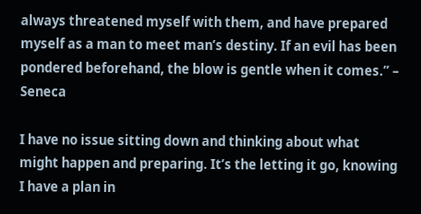always threatened myself with them, and have prepared myself as a man to meet man’s destiny. If an evil has been pondered beforehand, the blow is gentle when it comes.” – Seneca

I have no issue sitting down and thinking about what might happen and preparing. It’s the letting it go, knowing I have a plan in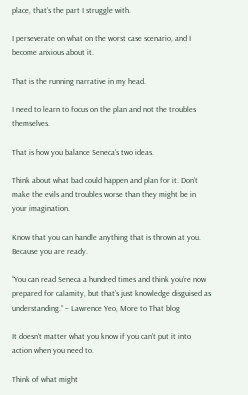place, that’s the part I struggle with.

I perseverate on what on the worst case scenario, and I become anxious about it.

That is the running narrative in my head.

I need to learn to focus on the plan and not the troubles themselves.

That is how you balance Seneca’s two ideas.

Think about what bad could happen and plan for it. Don’t make the evils and troubles worse than they might be in your imagination.

Know that you can handle anything that is thrown at you. Because you are ready.

“You can read Seneca a hundred times and think you’re now prepared for calamity, but that’s just knowledge disguised as understanding.” – Lawrence Yeo, More to That blog

It doesn’t matter what you know if you can’t put it into action when you need to.

Think of what might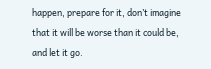happen, prepare for it, don’t imagine that it will be worse than it could be, and let it go.